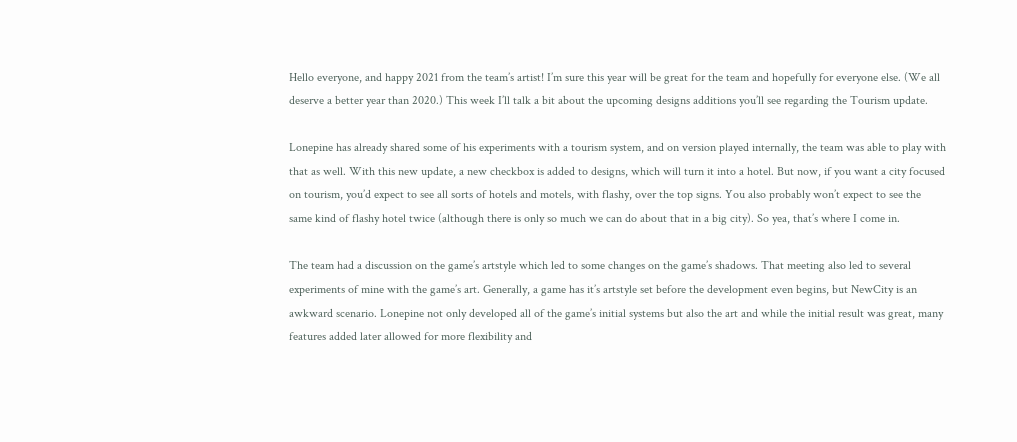Hello everyone, and happy 2021 from the team’s artist! I’m sure this year will be great for the team and hopefully for everyone else. (We all deserve a better year than 2020.) This week I’ll talk a bit about the upcoming designs additions you’ll see regarding the Tourism update.

Lonepine has already shared some of his experiments with a tourism system, and on version played internally, the team was able to play with that as well. With this new update, a new checkbox is added to designs, which will turn it into a hotel. But now, if you want a city focused on tourism, you’d expect to see all sorts of hotels and motels, with flashy, over the top signs. You also probably won’t expect to see the same kind of flashy hotel twice (although there is only so much we can do about that in a big city). So yea, that’s where I come in.

The team had a discussion on the game’s artstyle which led to some changes on the game’s shadows. That meeting also led to several experiments of mine with the game’s art. Generally, a game has it’s artstyle set before the development even begins, but NewCity is an awkward scenario. Lonepine not only developed all of the game’s initial systems but also the art and while the initial result was great, many features added later allowed for more flexibility and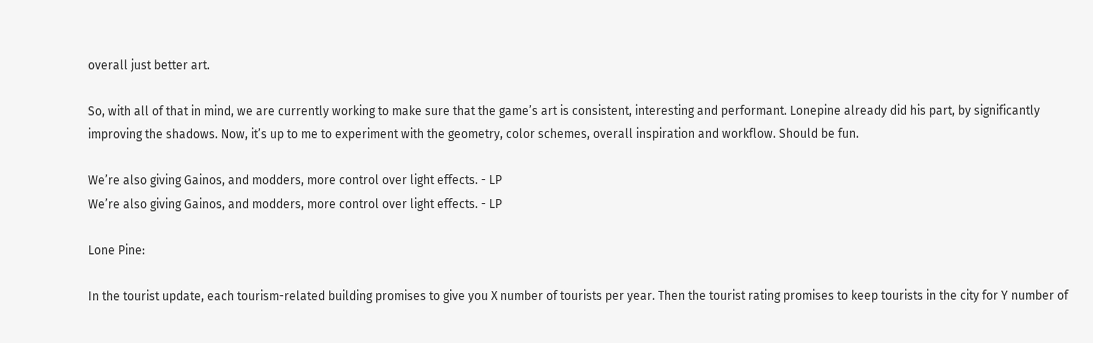overall just better art.

So, with all of that in mind, we are currently working to make sure that the game’s art is consistent, interesting and performant. Lonepine already did his part, by significantly improving the shadows. Now, it’s up to me to experiment with the geometry, color schemes, overall inspiration and workflow. Should be fun.

We’re also giving Gainos, and modders, more control over light effects. - LP
We’re also giving Gainos, and modders, more control over light effects. - LP

Lone Pine:

In the tourist update, each tourism-related building promises to give you X number of tourists per year. Then the tourist rating promises to keep tourists in the city for Y number of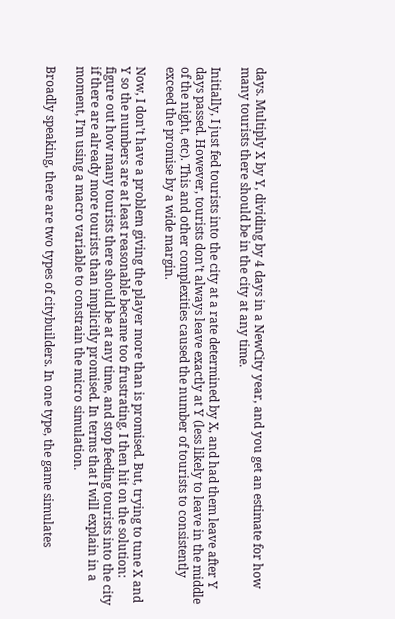days. Multiply X by Y, dividing by 4 days in a NewCity year, and you get an estimate for how many tourists there should be in the city at any time.

Initially, I just fed tourists into the city at a rate determined by X, and had them leave after Y days passed. However, tourists don’t always leave exactly at Y (less likely to leave in the middle of the night, etc). This and other complexities caused the number of tourists to consistently exceed the promise by a wide margin.

Now, I don’t have a problem giving the player more than is promised. But, trying to tune X and Y so the numbers are at least reasonable became too frustrating. I then hit on the solution: figure out how many tourists there should be at any time, and stop feeding tourists into the city if there are already more tourists than implicitly promised. In terms that I will explain in a moment, I’m using a macro variable to constrain the micro simulation.

Broadly speaking, there are two types of citybuilders. In one type, the game simulates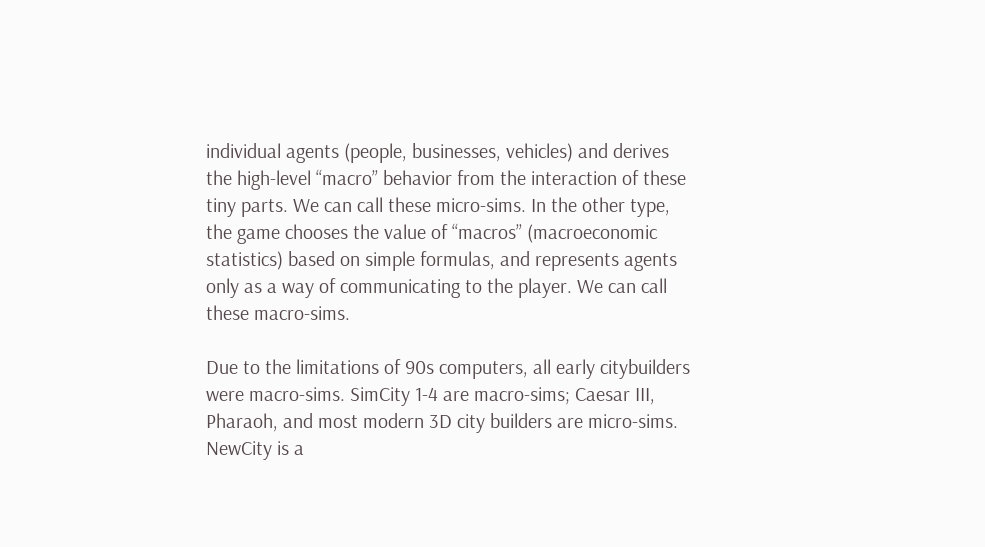individual agents (people, businesses, vehicles) and derives the high-level “macro” behavior from the interaction of these tiny parts. We can call these micro-sims. In the other type, the game chooses the value of “macros” (macroeconomic statistics) based on simple formulas, and represents agents only as a way of communicating to the player. We can call these macro-sims.

Due to the limitations of 90s computers, all early citybuilders were macro-sims. SimCity 1-4 are macro-sims; Caesar III, Pharaoh, and most modern 3D city builders are micro-sims. NewCity is a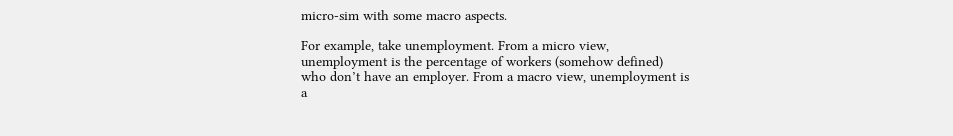micro-sim with some macro aspects.

For example, take unemployment. From a micro view, unemployment is the percentage of workers (somehow defined) who don’t have an employer. From a macro view, unemployment is a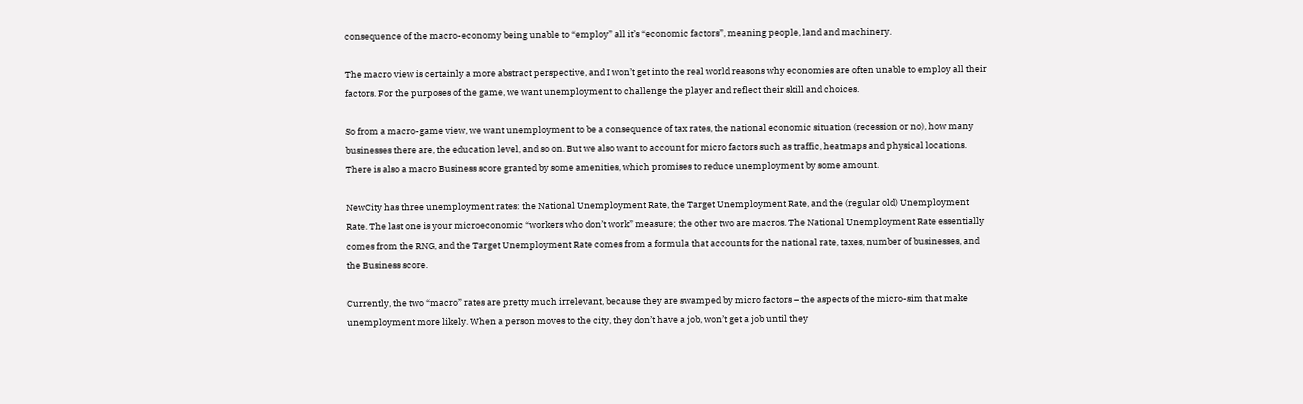consequence of the macro-economy being unable to “employ” all it’s “economic factors”, meaning people, land and machinery.

The macro view is certainly a more abstract perspective, and I won’t get into the real world reasons why economies are often unable to employ all their factors. For the purposes of the game, we want unemployment to challenge the player and reflect their skill and choices.

So from a macro-game view, we want unemployment to be a consequence of tax rates, the national economic situation (recession or no), how many businesses there are, the education level, and so on. But we also want to account for micro factors such as traffic, heatmaps and physical locations. There is also a macro Business score granted by some amenities, which promises to reduce unemployment by some amount.

NewCity has three unemployment rates: the National Unemployment Rate, the Target Unemployment Rate, and the (regular old) Unemployment Rate. The last one is your microeconomic “workers who don’t work” measure; the other two are macros. The National Unemployment Rate essentially comes from the RNG, and the Target Unemployment Rate comes from a formula that accounts for the national rate, taxes, number of businesses, and the Business score.

Currently, the two “macro” rates are pretty much irrelevant, because they are swamped by micro factors – the aspects of the micro-sim that make unemployment more likely. When a person moves to the city, they don’t have a job, won’t get a job until they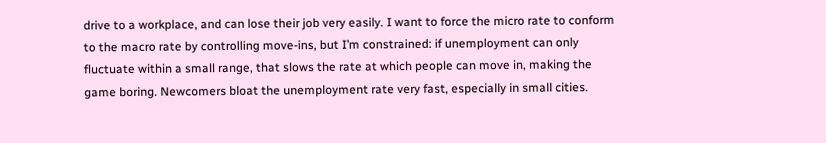drive to a workplace, and can lose their job very easily. I want to force the micro rate to conform to the macro rate by controlling move-ins, but I’m constrained: if unemployment can only fluctuate within a small range, that slows the rate at which people can move in, making the game boring. Newcomers bloat the unemployment rate very fast, especially in small cities.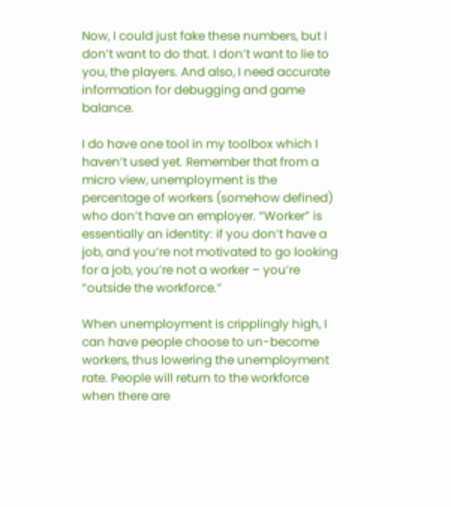Now, I could just fake these numbers, but I don’t want to do that. I don’t want to lie to you, the players. And also, I need accurate information for debugging and game balance.

I do have one tool in my toolbox which I haven’t used yet. Remember that from a micro view, unemployment is the percentage of workers (somehow defined) who don’t have an employer. “Worker” is essentially an identity: if you don’t have a job, and you’re not motivated to go looking for a job, you’re not a worker – you’re “outside the workforce.”

When unemployment is cripplingly high, I can have people choose to un-become workers, thus lowering the unemployment rate. People will return to the workforce when there are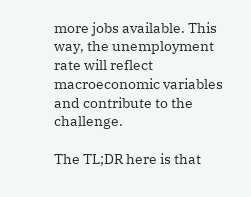more jobs available. This way, the unemployment rate will reflect macroeconomic variables and contribute to the challenge.

The TL;DR here is that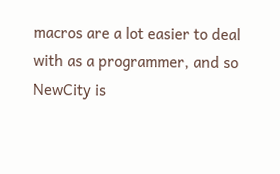macros are a lot easier to deal with as a programmer, and so NewCity is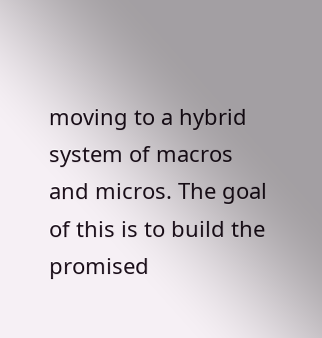moving to a hybrid system of macros and micros. The goal of this is to build the promised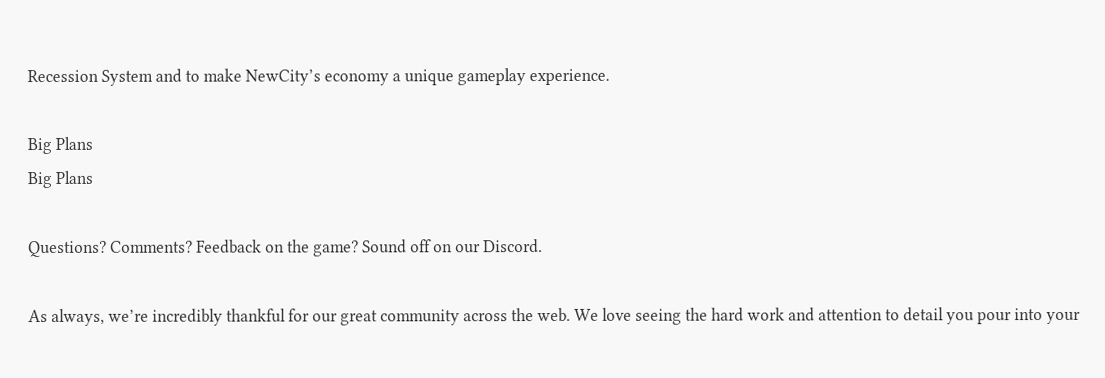Recession System and to make NewCity’s economy a unique gameplay experience.

Big Plans
Big Plans

Questions? Comments? Feedback on the game? Sound off on our Discord.

As always, we’re incredibly thankful for our great community across the web. We love seeing the hard work and attention to detail you pour into your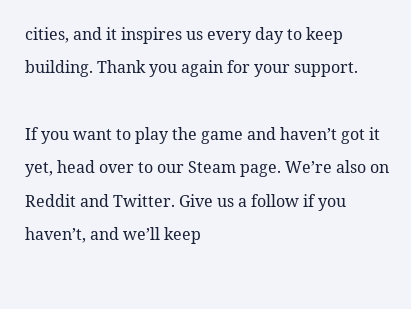cities, and it inspires us every day to keep building. Thank you again for your support.

If you want to play the game and haven’t got it yet, head over to our Steam page. We’re also on Reddit and Twitter. Give us a follow if you haven’t, and we’ll keep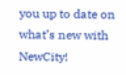you up to date on what’s new with NewCity!